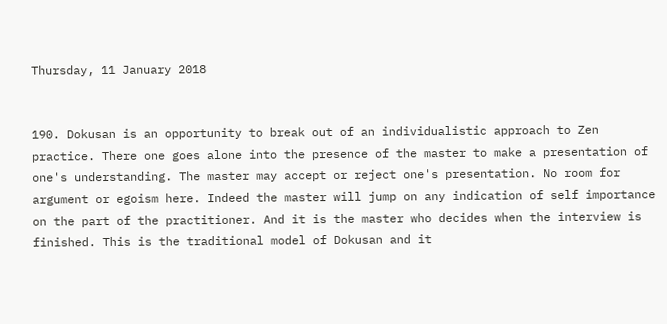Thursday, 11 January 2018


190. Dokusan is an opportunity to break out of an individualistic approach to Zen practice. There one goes alone into the presence of the master to make a presentation of one's understanding. The master may accept or reject one's presentation. No room for argument or egoism here. Indeed the master will jump on any indication of self importance on the part of the practitioner. And it is the master who decides when the interview is finished. This is the traditional model of Dokusan and it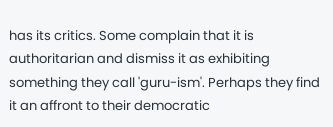has its critics. Some complain that it is authoritarian and dismiss it as exhibiting something they call 'guru-ism'. Perhaps they find it an affront to their democratic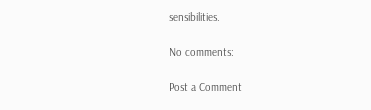sensibilities.

No comments:

Post a Comment